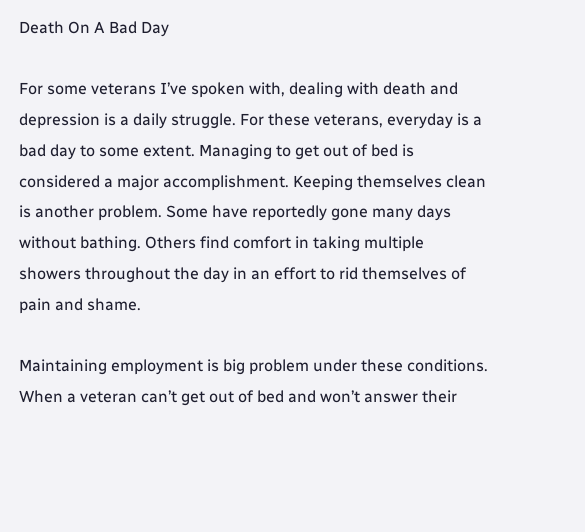Death On A Bad Day

For some veterans I’ve spoken with, dealing with death and depression is a daily struggle. For these veterans, everyday is a bad day to some extent. Managing to get out of bed is considered a major accomplishment. Keeping themselves clean is another problem. Some have reportedly gone many days without bathing. Others find comfort in taking multiple showers throughout the day in an effort to rid themselves of pain and shame.

Maintaining employment is big problem under these conditions. When a veteran can’t get out of bed and won’t answer their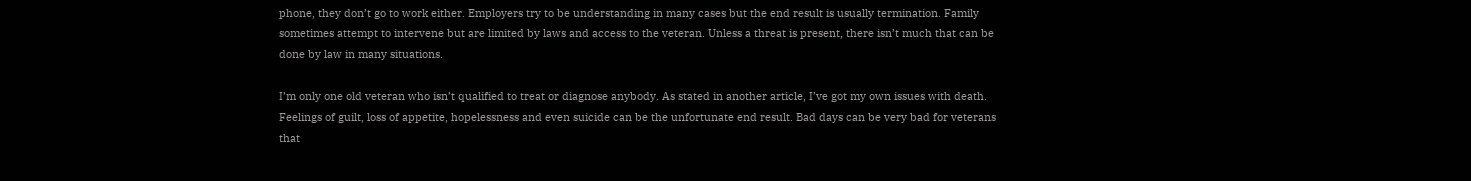phone, they don’t go to work either. Employers try to be understanding in many cases but the end result is usually termination. Family sometimes attempt to intervene but are limited by laws and access to the veteran. Unless a threat is present, there isn’t much that can be done by law in many situations.

I’m only one old veteran who isn’t qualified to treat or diagnose anybody. As stated in another article, I’ve got my own issues with death. Feelings of guilt, loss of appetite, hopelessness and even suicide can be the unfortunate end result. Bad days can be very bad for veterans that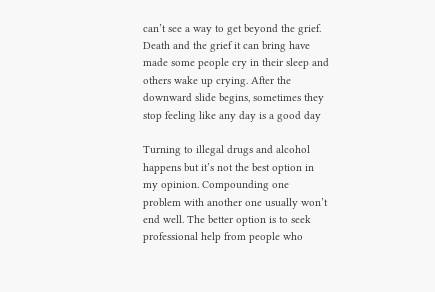can’t see a way to get beyond the grief. Death and the grief it can bring have made some people cry in their sleep and others wake up crying. After the downward slide begins, sometimes they stop feeling like any day is a good day

Turning to illegal drugs and alcohol happens but it’s not the best option in my opinion. Compounding one problem with another one usually won’t end well. The better option is to seek professional help from people who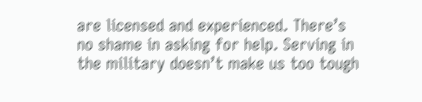are licensed and experienced. There’s no shame in asking for help. Serving in the military doesn’t make us too tough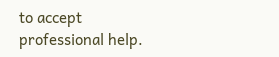to accept professional help.